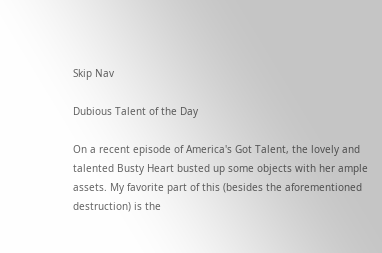Skip Nav

Dubious Talent of the Day

On a recent episode of America's Got Talent, the lovely and talented Busty Heart busted up some objects with her ample assets. My favorite part of this (besides the aforementioned destruction) is the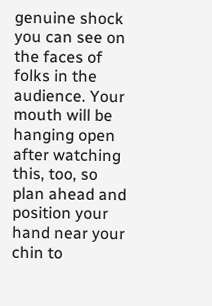genuine shock you can see on the faces of folks in the audience. Your mouth will be hanging open after watching this, too, so plan ahead and position your hand near your chin to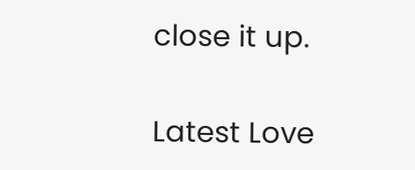close it up.

Latest Love